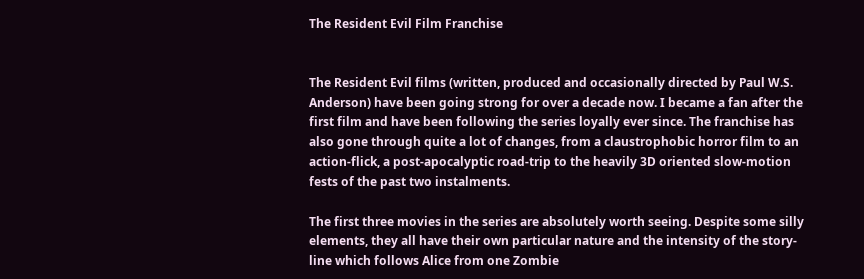The Resident Evil Film Franchise


The Resident Evil films (written, produced and occasionally directed by Paul W.S. Anderson) have been going strong for over a decade now. I became a fan after the first film and have been following the series loyally ever since. The franchise has also gone through quite a lot of changes, from a claustrophobic horror film to an action-flick, a post-apocalyptic road-trip to the heavily 3D oriented slow-motion fests of the past two instalments.

The first three movies in the series are absolutely worth seeing. Despite some silly elements, they all have their own particular nature and the intensity of the story-line which follows Alice from one Zombie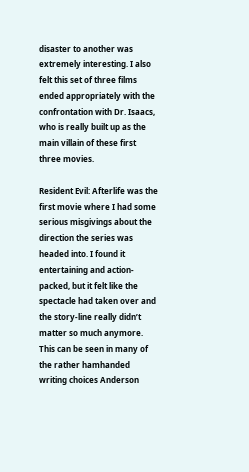disaster to another was extremely interesting. I also felt this set of three films ended appropriately with the confrontation with Dr. Isaacs, who is really built up as the main villain of these first three movies.

Resident Evil: Afterlife was the first movie where I had some serious misgivings about the direction the series was headed into. I found it entertaining and action-packed, but it felt like the spectacle had taken over and the story-line really didn’t matter so much anymore. This can be seen in many of the rather hamhanded writing choices Anderson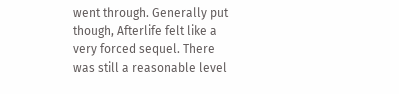went through. Generally put though, Afterlife felt like a very forced sequel. There was still a reasonable level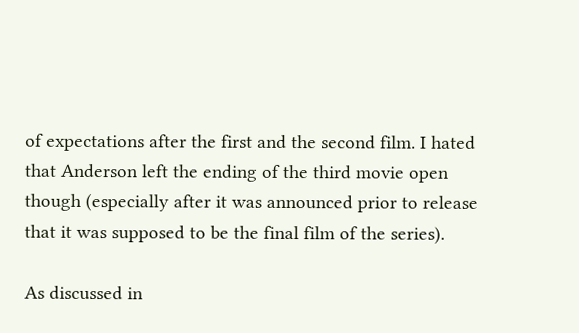of expectations after the first and the second film. I hated that Anderson left the ending of the third movie open though (especially after it was announced prior to release that it was supposed to be the final film of the series).

As discussed in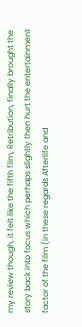my review though, it felt like the fifth film, Retribution, finally brought the story back into focus which perhaps slightly then hurt the entertainment factor of the film (in these regards Afterlife and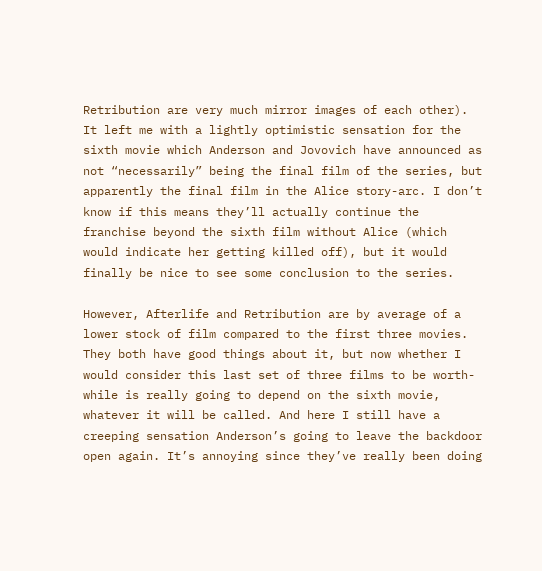Retribution are very much mirror images of each other). It left me with a lightly optimistic sensation for the sixth movie which Anderson and Jovovich have announced as not “necessarily” being the final film of the series, but apparently the final film in the Alice story-arc. I don’t know if this means they’ll actually continue the franchise beyond the sixth film without Alice (which would indicate her getting killed off), but it would finally be nice to see some conclusion to the series.

However, Afterlife and Retribution are by average of a lower stock of film compared to the first three movies. They both have good things about it, but now whether I would consider this last set of three films to be worth-while is really going to depend on the sixth movie, whatever it will be called. And here I still have a creeping sensation Anderson’s going to leave the backdoor open again. It’s annoying since they’ve really been doing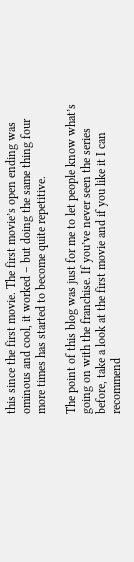this since the first movie. The first movie’s open ending was ominous and cool, it worked – but doing the same thing four more times has started to become quite repetitive.

The point of this blog was just for me to let people know what’s going on with the franchise. If you’ve never seen the series before, take a look at the first movie and if you like it I can recommend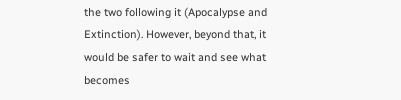the two following it (Apocalypse and Extinction). However, beyond that, it would be safer to wait and see what becomes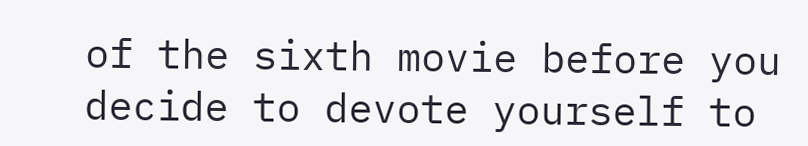of the sixth movie before you decide to devote yourself to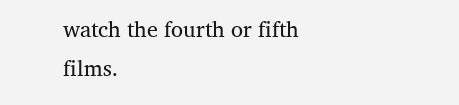watch the fourth or fifth films.